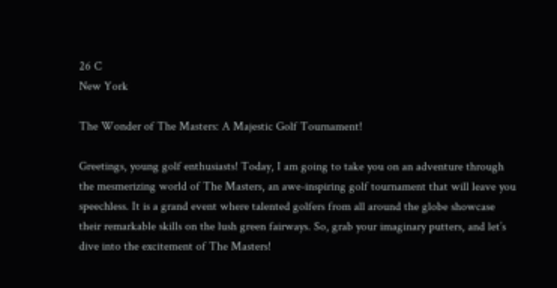26 C
New York

The Wonder of The Masters: A Majestic Golf Tournament!

Greetings, young golf enthusiasts! Today, I am going to take you on an adventure through the mesmerizing world of The Masters, an awe-inspiring golf tournament that will leave you speechless. It is a grand event where talented golfers from all around the globe showcase their remarkable skills on the lush green fairways. So, grab your imaginary putters, and let’s dive into the excitement of The Masters!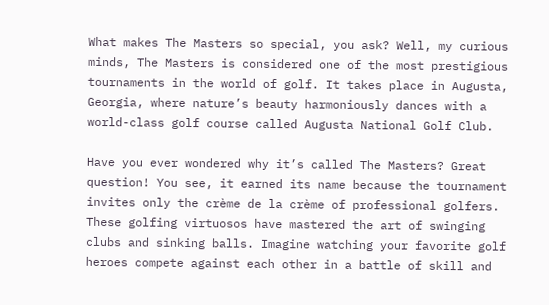What makes The Masters so special, you ask? Well, my curious minds, The Masters is considered one of the most prestigious tournaments in the world of golf. It takes place in Augusta, Georgia, where nature’s beauty harmoniously dances with a world-class golf course called Augusta National Golf Club.

Have you ever wondered why it’s called The Masters? Great question! You see, it earned its name because the tournament invites only the crème de la crème of professional golfers. These golfing virtuosos have mastered the art of swinging clubs and sinking balls. Imagine watching your favorite golf heroes compete against each other in a battle of skill and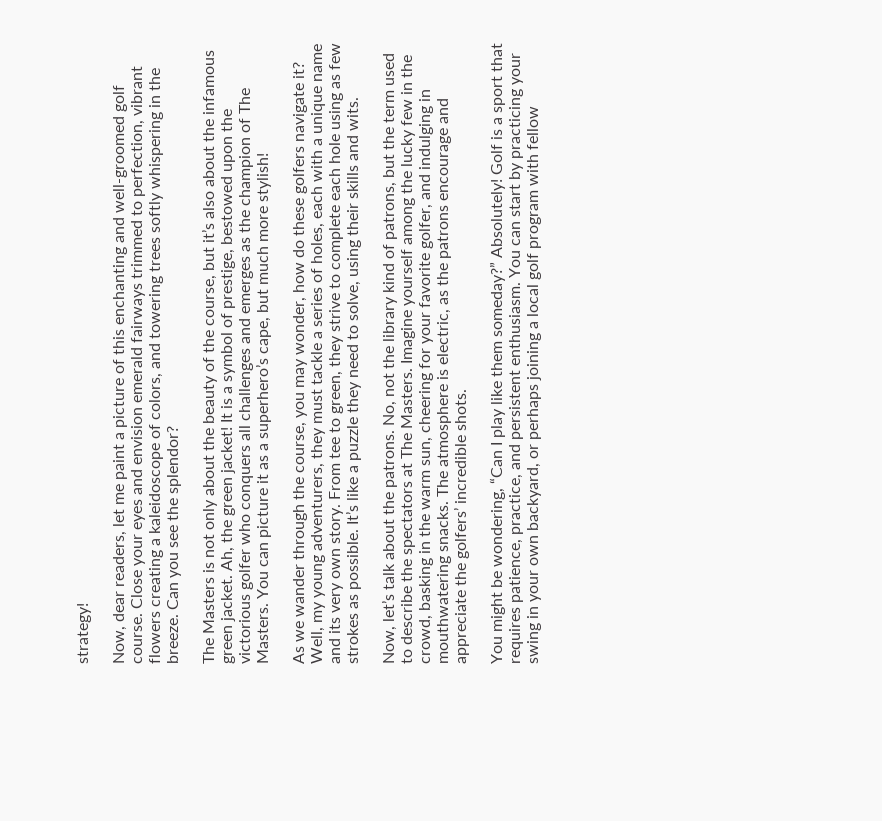strategy!

Now, dear readers, let me paint a picture of this enchanting and well-groomed golf course. Close your eyes and envision emerald fairways trimmed to perfection, vibrant flowers creating a kaleidoscope of colors, and towering trees softly whispering in the breeze. Can you see the splendor?

The Masters is not only about the beauty of the course, but it’s also about the infamous green jacket. Ah, the green jacket! It is a symbol of prestige, bestowed upon the victorious golfer who conquers all challenges and emerges as the champion of The Masters. You can picture it as a superhero’s cape, but much more stylish!

As we wander through the course, you may wonder, how do these golfers navigate it? Well, my young adventurers, they must tackle a series of holes, each with a unique name and its very own story. From tee to green, they strive to complete each hole using as few strokes as possible. It’s like a puzzle they need to solve, using their skills and wits.

Now, let’s talk about the patrons. No, not the library kind of patrons, but the term used to describe the spectators at The Masters. Imagine yourself among the lucky few in the crowd, basking in the warm sun, cheering for your favorite golfer, and indulging in mouthwatering snacks. The atmosphere is electric, as the patrons encourage and appreciate the golfers’ incredible shots.

You might be wondering, “Can I play like them someday?” Absolutely! Golf is a sport that requires patience, practice, and persistent enthusiasm. You can start by practicing your swing in your own backyard, or perhaps joining a local golf program with fellow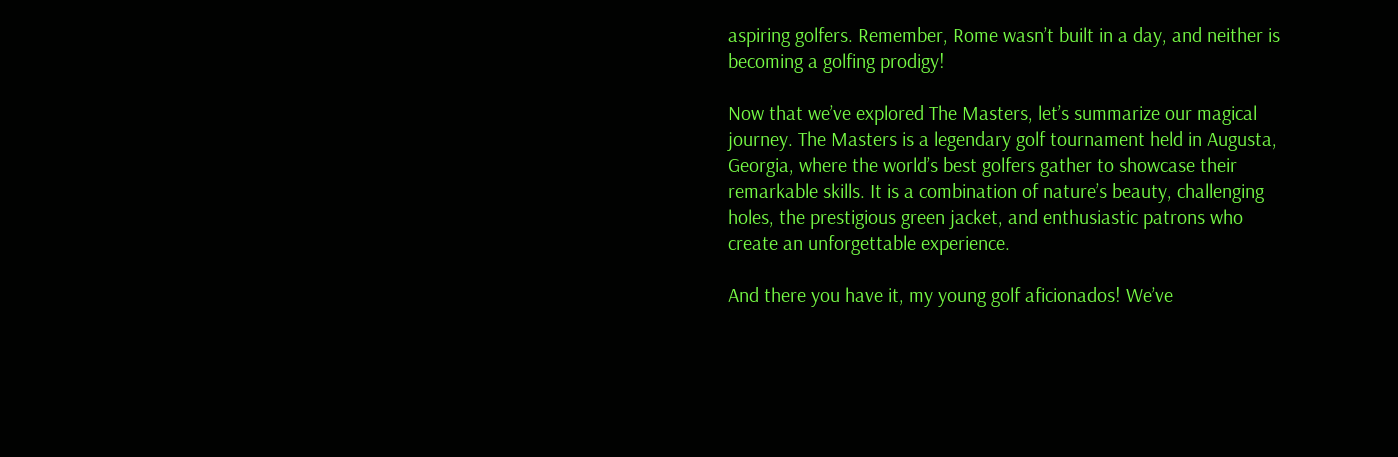aspiring golfers. Remember, Rome wasn’t built in a day, and neither is becoming a golfing prodigy!

Now that we’ve explored The Masters, let’s summarize our magical journey. The Masters is a legendary golf tournament held in Augusta, Georgia, where the world’s best golfers gather to showcase their remarkable skills. It is a combination of nature’s beauty, challenging holes, the prestigious green jacket, and enthusiastic patrons who create an unforgettable experience.

And there you have it, my young golf aficionados! We’ve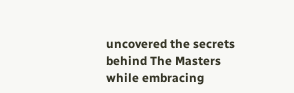uncovered the secrets behind The Masters while embracing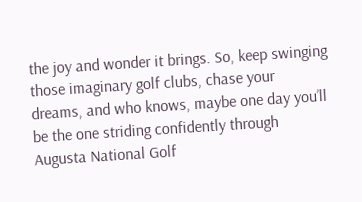the joy and wonder it brings. So, keep swinging those imaginary golf clubs, chase your dreams, and who knows, maybe one day you’ll be the one striding confidently through Augusta National Golf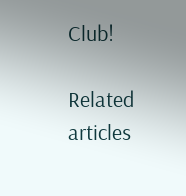Club!

Related articles